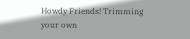Howdy Friends! Trimming your own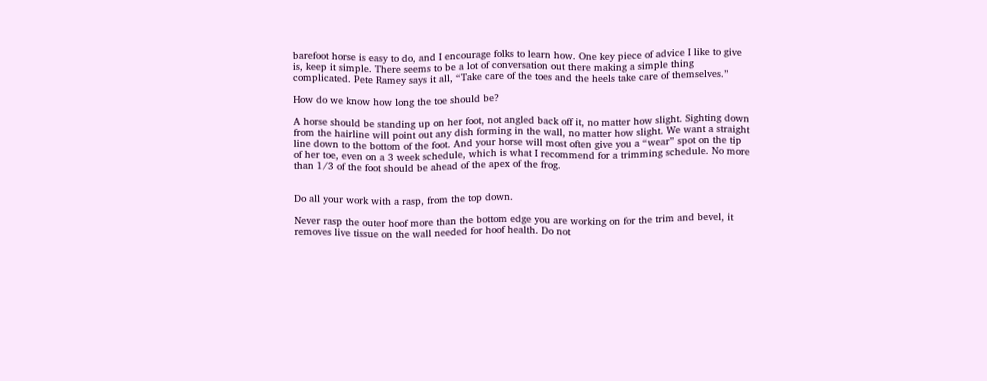barefoot horse is easy to do, and I encourage folks to learn how. One key piece of advice I like to give is, keep it simple. There seems to be a lot of conversation out there making a simple thing complicated. Pete Ramey says it all, “Take care of the toes and the heels take care of themselves.”

How do we know how long the toe should be?

A horse should be standing up on her foot, not angled back off it, no matter how slight. Sighting down from the hairline will point out any dish forming in the wall, no matter how slight. We want a straight line down to the bottom of the foot. And your horse will most often give you a “wear” spot on the tip of her toe, even on a 3 week schedule, which is what I recommend for a trimming schedule. No more than 1/3 of the foot should be ahead of the apex of the frog.


Do all your work with a rasp, from the top down.

Never rasp the outer hoof more than the bottom edge you are working on for the trim and bevel, it removes live tissue on the wall needed for hoof health. Do not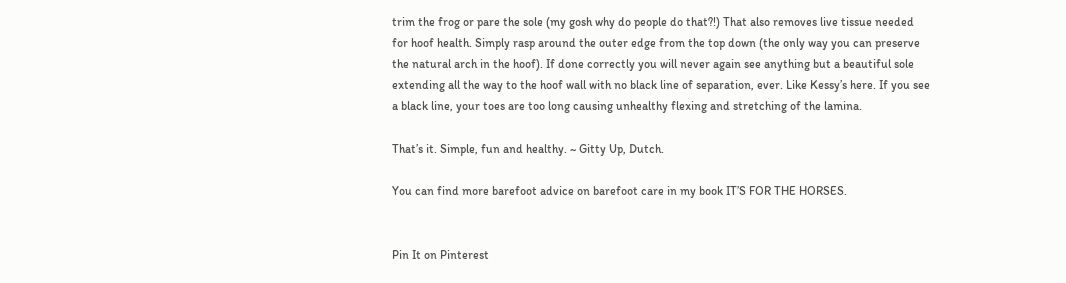trim the frog or pare the sole (my gosh why do people do that?!) That also removes live tissue needed for hoof health. Simply rasp around the outer edge from the top down (the only way you can preserve the natural arch in the hoof). If done correctly you will never again see anything but a beautiful sole extending all the way to the hoof wall with no black line of separation, ever. Like Kessy’s here. If you see a black line, your toes are too long causing unhealthy flexing and stretching of the lamina.

That’s it. Simple, fun and healthy. ~ Gitty Up, Dutch.

You can find more barefoot advice on barefoot care in my book IT’S FOR THE HORSES.


Pin It on Pinterest